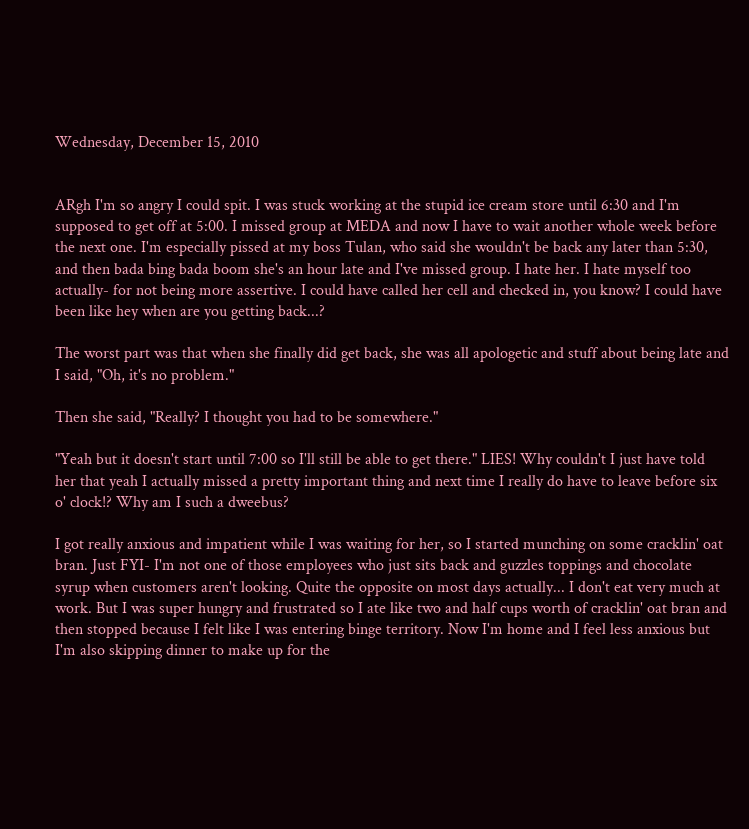Wednesday, December 15, 2010


ARgh I'm so angry I could spit. I was stuck working at the stupid ice cream store until 6:30 and I'm supposed to get off at 5:00. I missed group at MEDA and now I have to wait another whole week before the next one. I'm especially pissed at my boss Tulan, who said she wouldn't be back any later than 5:30, and then bada bing bada boom she's an hour late and I've missed group. I hate her. I hate myself too actually- for not being more assertive. I could have called her cell and checked in, you know? I could have been like hey when are you getting back...?

The worst part was that when she finally did get back, she was all apologetic and stuff about being late and I said, "Oh, it's no problem."

Then she said, "Really? I thought you had to be somewhere."

"Yeah but it doesn't start until 7:00 so I'll still be able to get there." LIES! Why couldn't I just have told her that yeah I actually missed a pretty important thing and next time I really do have to leave before six o' clock!? Why am I such a dweebus?

I got really anxious and impatient while I was waiting for her, so I started munching on some cracklin' oat bran. Just FYI- I'm not one of those employees who just sits back and guzzles toppings and chocolate syrup when customers aren't looking. Quite the opposite on most days actually... I don't eat very much at work. But I was super hungry and frustrated so I ate like two and half cups worth of cracklin' oat bran and then stopped because I felt like I was entering binge territory. Now I'm home and I feel less anxious but I'm also skipping dinner to make up for the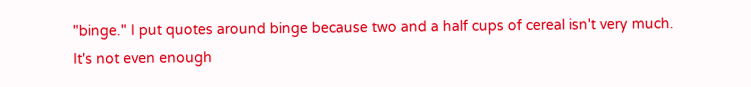"binge." I put quotes around binge because two and a half cups of cereal isn't very much. It's not even enough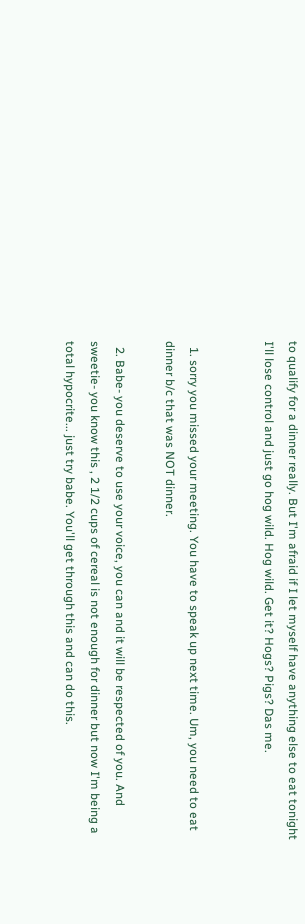to qualify for a dinner really. But I'm afraid if I let myself have anything else to eat tonight I'll lose control and just go hog wild. Hog wild. Get it? Hogs? Pigs? Das me.


  1. sorry you missed your meeting. You have to speak up next time. Um, you need to eat dinner b/c that was NOT dinner.

  2. Babe- you deserve to use your voice, you can and it will be respected of you. And sweetie- you know this , 2 1/2 cups of cereal is not enough for dinner but now I'm being a total hypocrite... just try babe. You'll get through this and can do this.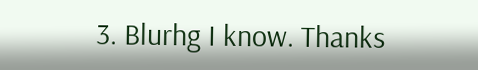3. Blurhg I know. Thanks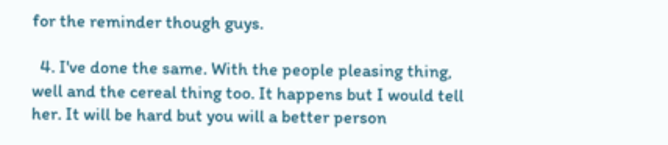for the reminder though guys.

  4. I've done the same. With the people pleasing thing, well and the cereal thing too. It happens but I would tell her. It will be hard but you will a better person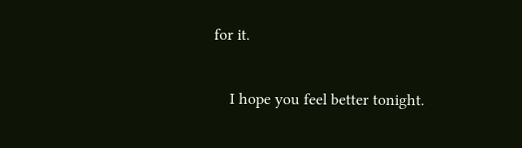for it.

    I hope you feel better tonight.